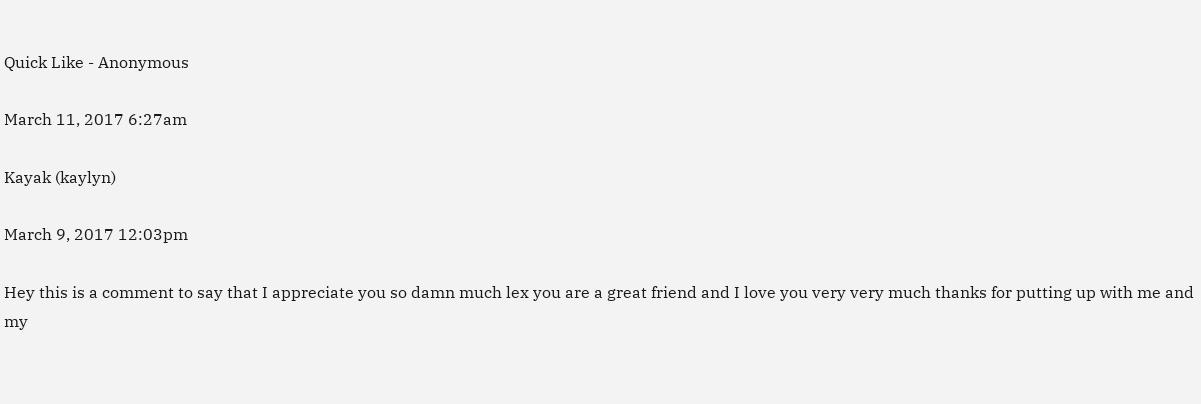Quick Like - Anonymous

March 11, 2017 6:27am

Kayak (kaylyn)

March 9, 2017 12:03pm

Hey this is a comment to say that I appreciate you so damn much lex you are a great friend and I love you very very much thanks for putting up with me and my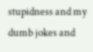stupidness and my dumb jokes and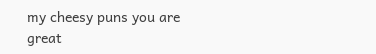my cheesy puns you are great